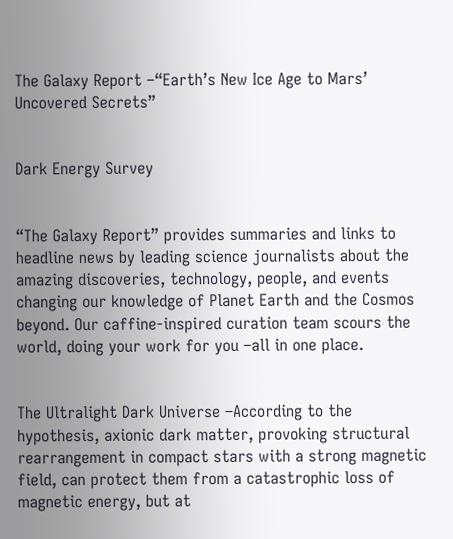The Galaxy Report –“Earth’s New Ice Age to Mars’ Uncovered Secrets”


Dark Energy Survey


“The Galaxy Report” provides summaries and links to headline news by leading science journalists about the amazing discoveries, technology, people, and events changing our knowledge of Planet Earth and the Cosmos beyond. Our caffine-inspired curation team scours the world, doing your work for you –all in one place.


The Ultralight Dark Universe –According to the hypothesis, axionic dark matter, provoking structural rearrangement in compact stars with a strong magnetic field, can protect them from a catastrophic loss of magnetic energy, but at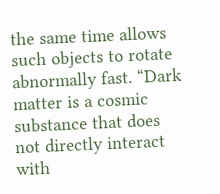the same time allows such objects to rotate abnormally fast. “Dark matter is a cosmic substance that does not directly interact with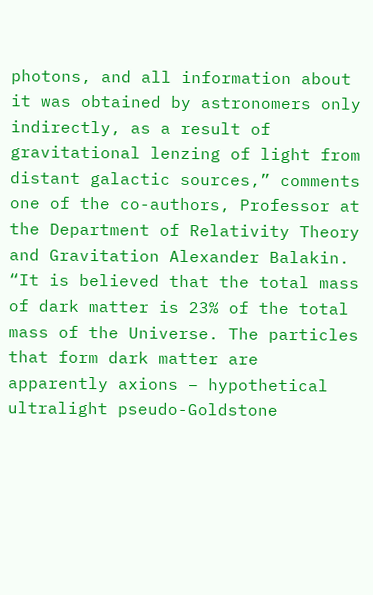photons, and all information about it was obtained by astronomers only indirectly, as a result of gravitational lenzing of light from distant galactic sources,” comments one of the co-authors, Professor at the Department of Relativity Theory and Gravitation Alexander Balakin. “It is believed that the total mass of dark matter is 23% of the total mass of the Universe. The particles that form dark matter are apparently axions – hypothetical ultralight pseudo-Goldstone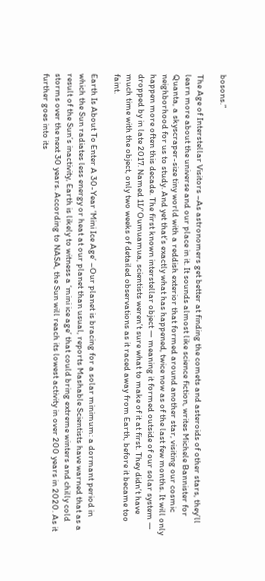bosons.”

The Age of Interstellar Visitors –As astronomers get better at finding the comets and asteroids of other stars, they’ll learn more about the universe and our place in it. It sounds almost like science fiction, writes Michele Bannister for Quanta, a skyscraper-size tiny world with a reddish exterior that formed around another star, visiting our cosmic neighborhood for us to study. And yet that’s exactly what has happened, twice now as of the last few months. It will only happen more often this decade. The first known interstellar object — meaning it formed outside of our solar system — dropped by in late 2017. Named 1I/ʻOumuamua, scientists weren’t sure what to make of it at first. They didn’t have much time with the object, only two weeks of detailed observations as it raced away from Earth, before it became too faint.

Earth Is About To Enter A 30-Year ‘Mini Ice Age’ –Our planet is bracing for a solar minimum: a dormant period in which the Sun radiates less energy or heat at our planet than usual, reports Mashable Scientists have warned that as a result of the Sun’s inactivity, Earth is likely to witness a ‘mini ice age’ that could bring extreme winters and chilly cold storms over the next 30 years. According to NASA, the Sun will reach its lowest activity in over 200 years in 2020. As it further goes into its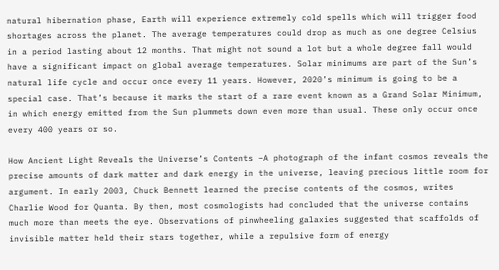natural hibernation phase, Earth will experience extremely cold spells which will trigger food shortages across the planet. The average temperatures could drop as much as one degree Celsius in a period lasting about 12 months. That might not sound a lot but a whole degree fall would have a significant impact on global average temperatures. Solar minimums are part of the Sun’s natural life cycle and occur once every 11 years. However, 2020’s minimum is going to be a special case. That’s because it marks the start of a rare event known as a Grand Solar Minimum, in which energy emitted from the Sun plummets down even more than usual. These only occur once every 400 years or so.

How Ancient Light Reveals the Universe’s Contents –A photograph of the infant cosmos reveals the precise amounts of dark matter and dark energy in the universe, leaving precious little room for argument. In early 2003, Chuck Bennett learned the precise contents of the cosmos, writes Charlie Wood for Quanta. By then, most cosmologists had concluded that the universe contains much more than meets the eye. Observations of pinwheeling galaxies suggested that scaffolds of invisible matter held their stars together, while a repulsive form of energy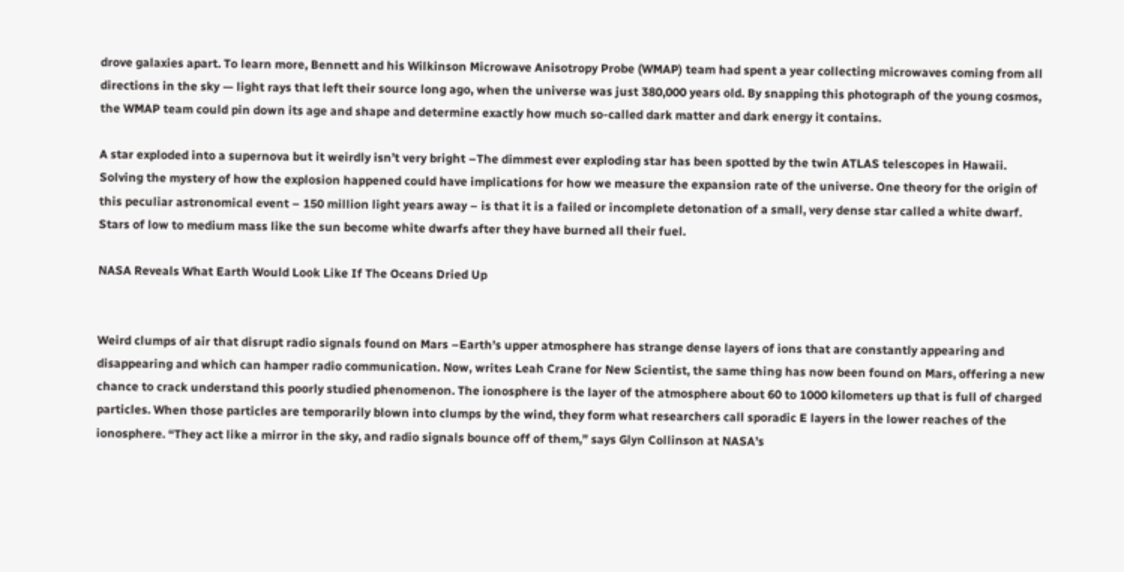drove galaxies apart. To learn more, Bennett and his Wilkinson Microwave Anisotropy Probe (WMAP) team had spent a year collecting microwaves coming from all directions in the sky — light rays that left their source long ago, when the universe was just 380,000 years old. By snapping this photograph of the young cosmos, the WMAP team could pin down its age and shape and determine exactly how much so-called dark matter and dark energy it contains.

A star exploded into a supernova but it weirdly isn’t very bright –The dimmest ever exploding star has been spotted by the twin ATLAS telescopes in Hawaii. Solving the mystery of how the explosion happened could have implications for how we measure the expansion rate of the universe. One theory for the origin of this peculiar astronomical event – 150 million light years away – is that it is a failed or incomplete detonation of a small, very dense star called a white dwarf. Stars of low to medium mass like the sun become white dwarfs after they have burned all their fuel.

NASA Reveals What Earth Would Look Like If The Oceans Dried Up


Weird clumps of air that disrupt radio signals found on Mars –Earth’s upper atmosphere has strange dense layers of ions that are constantly appearing and disappearing and which can hamper radio communication. Now, writes Leah Crane for New Scientist, the same thing has now been found on Mars, offering a new chance to crack understand this poorly studied phenomenon. The ionosphere is the layer of the atmosphere about 60 to 1000 kilometers up that is full of charged particles. When those particles are temporarily blown into clumps by the wind, they form what researchers call sporadic E layers in the lower reaches of the ionosphere. “They act like a mirror in the sky, and radio signals bounce off of them,” says Glyn Collinson at NASA’s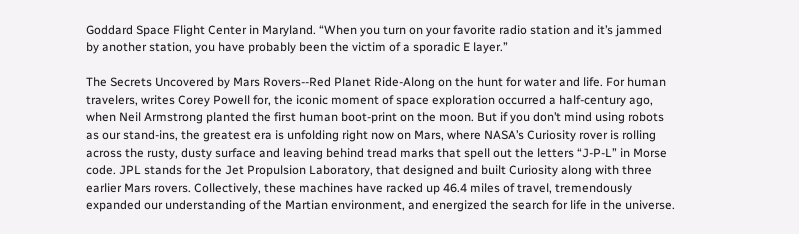Goddard Space Flight Center in Maryland. “When you turn on your favorite radio station and it’s jammed by another station, you have probably been the victim of a sporadic E layer.”

The Secrets Uncovered by Mars Rovers--Red Planet Ride-Along on the hunt for water and life. For human travelers, writes Corey Powell for, the iconic moment of space exploration occurred a half-century ago, when Neil Armstrong planted the first human boot-print on the moon. But if you don’t mind using robots as our stand-ins, the greatest era is unfolding right now on Mars, where NASA’s Curiosity rover is rolling across the rusty, dusty surface and leaving behind tread marks that spell out the letters “J-P-L” in Morse code. JPL stands for the Jet Propulsion Laboratory, that designed and built Curiosity along with three earlier Mars rovers. Collectively, these machines have racked up 46.4 miles of travel, tremendously expanded our understanding of the Martian environment, and energized the search for life in the universe.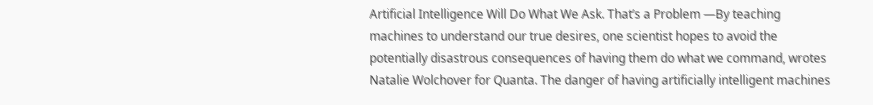Artificial Intelligence Will Do What We Ask. That’s a Problem —By teaching machines to understand our true desires, one scientist hopes to avoid the potentially disastrous consequences of having them do what we command, wrotes Natalie Wolchover for Quanta. The danger of having artificially intelligent machines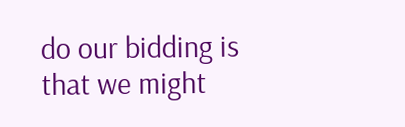do our bidding is that we might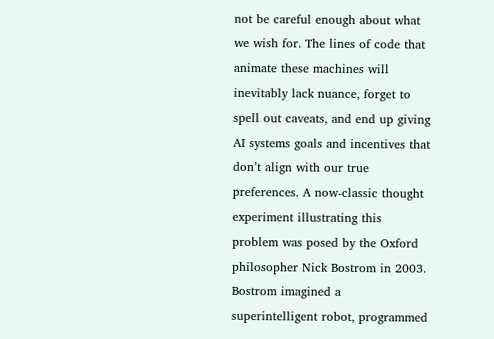not be careful enough about what we wish for. The lines of code that animate these machines will inevitably lack nuance, forget to spell out caveats, and end up giving AI systems goals and incentives that don’t align with our true preferences. A now-classic thought experiment illustrating this problem was posed by the Oxford philosopher Nick Bostrom in 2003. Bostrom imagined a superintelligent robot, programmed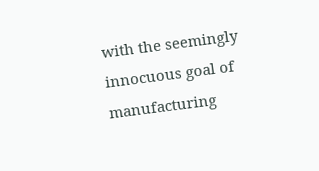with the seemingly innocuous goal of manufacturing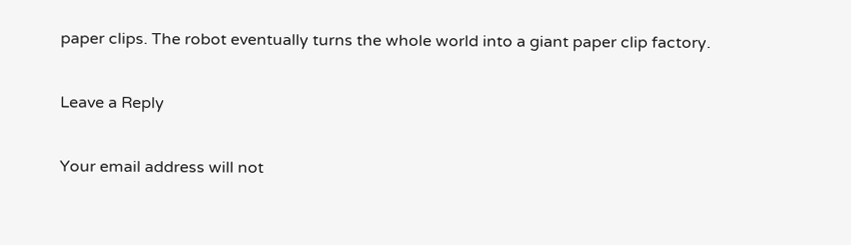paper clips. The robot eventually turns the whole world into a giant paper clip factory.

Leave a Reply

Your email address will not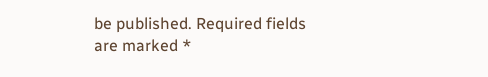be published. Required fields are marked *